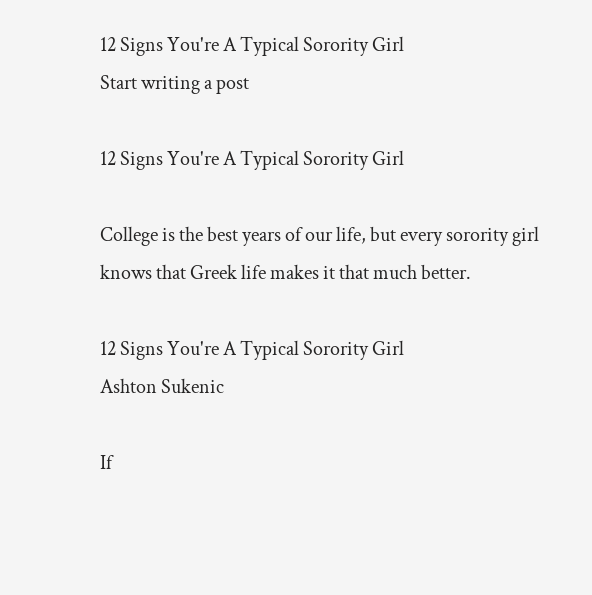12 Signs You're A Typical Sorority Girl
Start writing a post

12 Signs You're A Typical Sorority Girl

College is the best years of our life, but every sorority girl knows that Greek life makes it that much better.

12 Signs You're A Typical Sorority Girl
Ashton Sukenic

If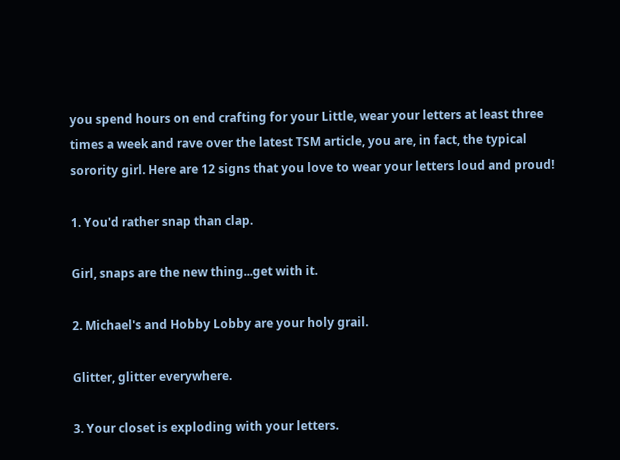you spend hours on end crafting for your Little, wear your letters at least three times a week and rave over the latest TSM article, you are, in fact, the typical sorority girl. Here are 12 signs that you love to wear your letters loud and proud!

1. You'd rather snap than clap.

Girl, snaps are the new thing...get with it.

2. Michael's and Hobby Lobby are your holy grail.

Glitter, glitter everywhere.

3. Your closet is exploding with your letters.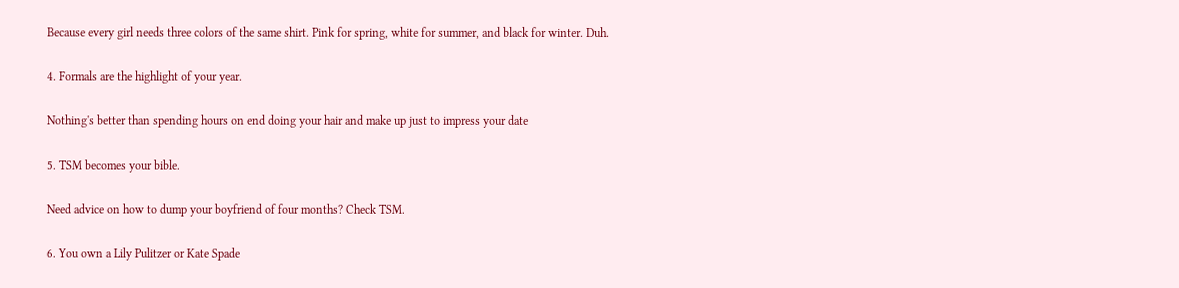Because every girl needs three colors of the same shirt. Pink for spring, white for summer, and black for winter. Duh.

4. Formals are the highlight of your year.

Nothing's better than spending hours on end doing your hair and make up just to impress your date

5. TSM becomes your bible.

Need advice on how to dump your boyfriend of four months? Check TSM.

6. You own a Lily Pulitzer or Kate Spade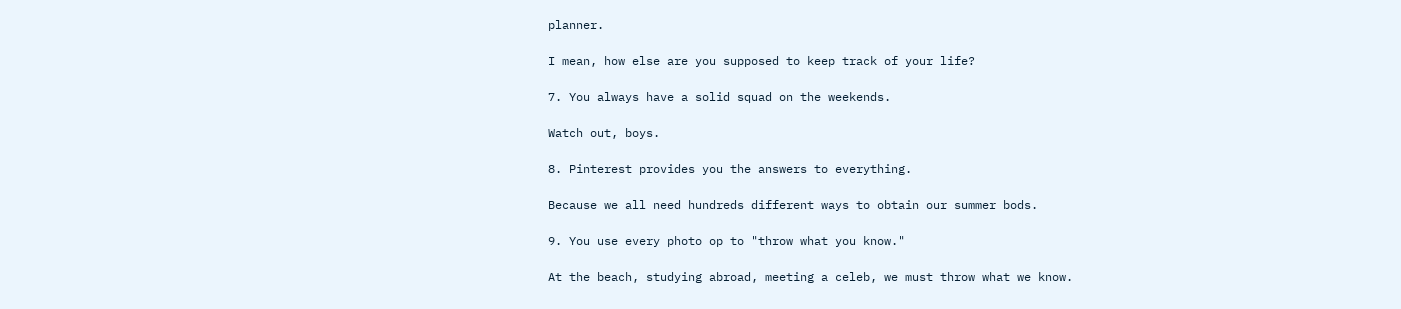planner.

I mean, how else are you supposed to keep track of your life?

7. You always have a solid squad on the weekends.

Watch out, boys.

8. Pinterest provides you the answers to everything.

Because we all need hundreds different ways to obtain our summer bods.

9. You use every photo op to "throw what you know."

At the beach, studying abroad, meeting a celeb, we must throw what we know.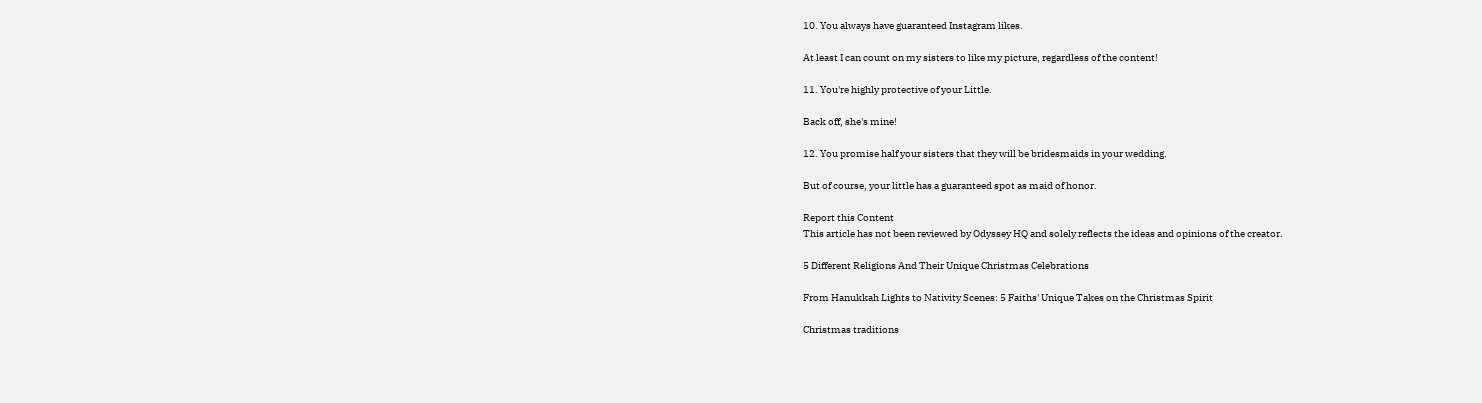10. You always have guaranteed Instagram likes.

At least I can count on my sisters to like my picture, regardless of the content!

11. You're highly protective of your Little.

Back off, she's mine!

12. You promise half your sisters that they will be bridesmaids in your wedding.

But of course, your little has a guaranteed spot as maid of honor.

Report this Content
This article has not been reviewed by Odyssey HQ and solely reflects the ideas and opinions of the creator.

5 Different Religions And Their Unique Christmas Celebrations

From Hanukkah Lights to Nativity Scenes: 5 Faiths' Unique Takes on the Christmas Spirit

Christmas traditions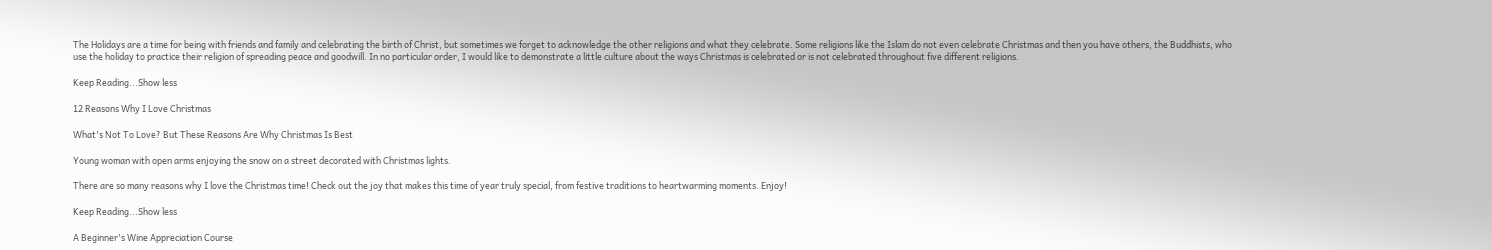The Holidays are a time for being with friends and family and celebrating the birth of Christ, but sometimes we forget to acknowledge the other religions and what they celebrate. Some religions like the Islam do not even celebrate Christmas and then you have others, the Buddhists, who use the holiday to practice their religion of spreading peace and goodwill. In no particular order, I would like to demonstrate a little culture about the ways Christmas is celebrated or is not celebrated throughout five different religions.

Keep Reading...Show less

12 Reasons Why I Love Christmas

What's Not To Love? But These Reasons Are Why Christmas Is Best

Young woman with open arms enjoying the snow on a street decorated with Christmas lights.

There are so many reasons why I love the Christmas time! Check out the joy that makes this time of year truly special, from festive traditions to heartwarming moments. Enjoy!

Keep Reading...Show less

A Beginner's Wine Appreciation Course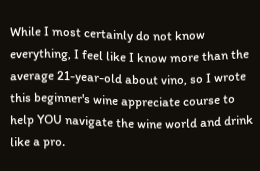While I most certainly do not know everything, I feel like I know more than the average 21-year-old about vino, so I wrote this beginner's wine appreciate course to help YOU navigate the wine world and drink like a pro.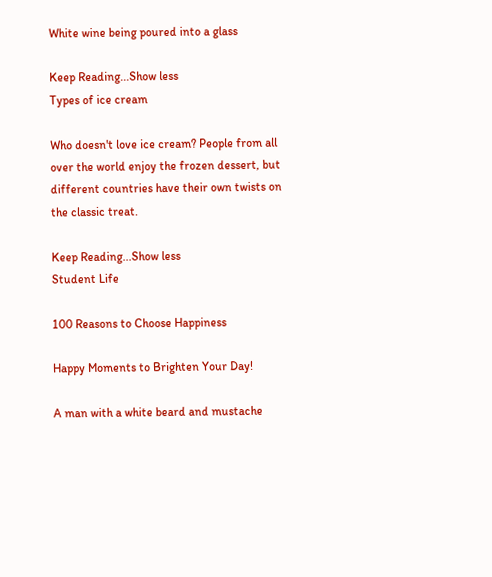White wine being poured into a glass

Keep Reading...Show less
Types of ice cream

Who doesn't love ice cream? People from all over the world enjoy the frozen dessert, but different countries have their own twists on the classic treat.

Keep Reading...Show less
Student Life

100 Reasons to Choose Happiness

Happy Moments to Brighten Your Day!

A man with a white beard and mustache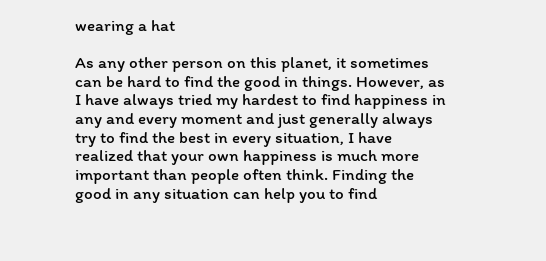wearing a hat

As any other person on this planet, it sometimes can be hard to find the good in things. However, as I have always tried my hardest to find happiness in any and every moment and just generally always try to find the best in every situation, I have realized that your own happiness is much more important than people often think. Finding the good in any situation can help you to find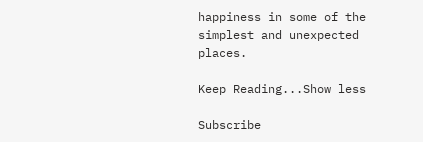happiness in some of the simplest and unexpected places.

Keep Reading...Show less

Subscribe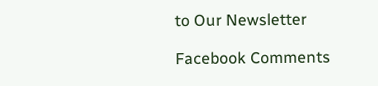to Our Newsletter

Facebook Comments